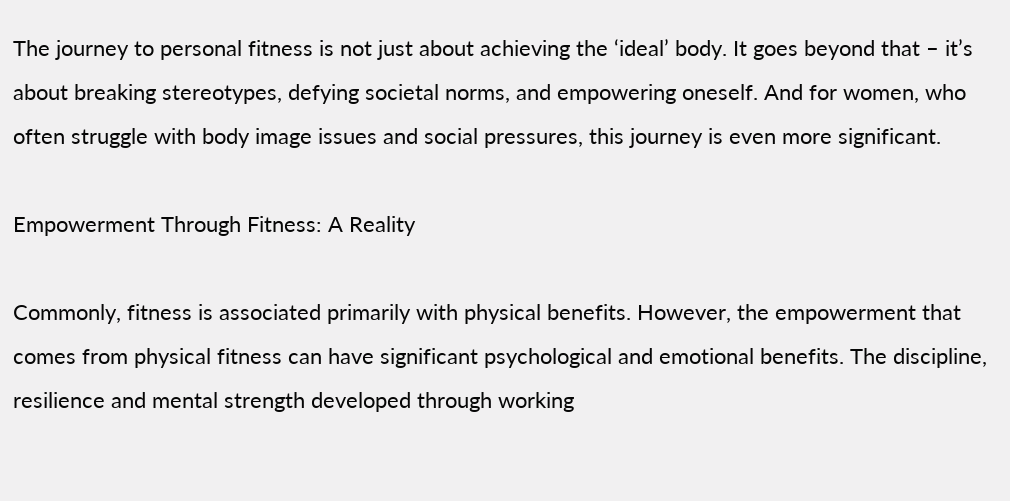The journey to personal fitness is not just about achieving the ‘ideal’ body. It goes beyond that – it’s about breaking stereotypes, defying societal norms, and empowering oneself. And for women, who often struggle with body image issues and social pressures, this journey is even more significant.

Empowerment Through Fitness: A Reality

Commonly, fitness is associated primarily with physical benefits. However, the empowerment that comes from physical fitness can have significant psychological and emotional benefits. The discipline, resilience and mental strength developed through working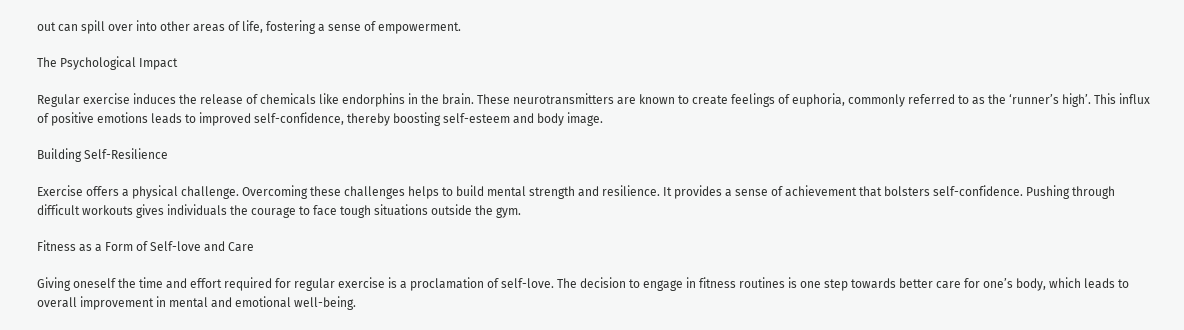out can spill over into other areas of life, fostering a sense of empowerment.

The Psychological Impact

Regular exercise induces the release of chemicals like endorphins in the brain. These neurotransmitters are known to create feelings of euphoria, commonly referred to as the ‘runner’s high’. This influx of positive emotions leads to improved self-confidence, thereby boosting self-esteem and body image.

Building Self-Resilience

Exercise offers a physical challenge. Overcoming these challenges helps to build mental strength and resilience. It provides a sense of achievement that bolsters self-confidence. Pushing through difficult workouts gives individuals the courage to face tough situations outside the gym.

Fitness as a Form of Self-love and Care

Giving oneself the time and effort required for regular exercise is a proclamation of self-love. The decision to engage in fitness routines is one step towards better care for one’s body, which leads to overall improvement in mental and emotional well-being.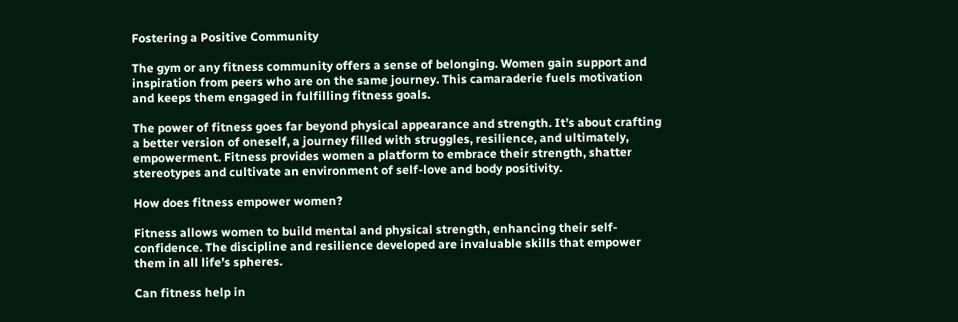Fostering a Positive Community

The gym or any fitness community offers a sense of belonging. Women gain support and inspiration from peers who are on the same journey. This camaraderie fuels motivation and keeps them engaged in fulfilling fitness goals.

The power of fitness goes far beyond physical appearance and strength. It’s about crafting a better version of oneself, a journey filled with struggles, resilience, and ultimately, empowerment. Fitness provides women a platform to embrace their strength, shatter stereotypes and cultivate an environment of self-love and body positivity.

How does fitness empower women?

Fitness allows women to build mental and physical strength, enhancing their self-confidence. The discipline and resilience developed are invaluable skills that empower them in all life’s spheres.

Can fitness help in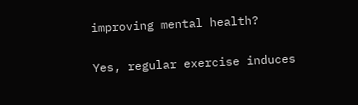improving mental health?

Yes, regular exercise induces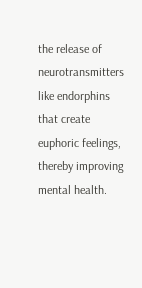the release of neurotransmitters like endorphins that create euphoric feelings, thereby improving mental health.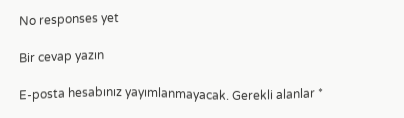No responses yet

Bir cevap yazın

E-posta hesabınız yayımlanmayacak. Gerekli alanlar *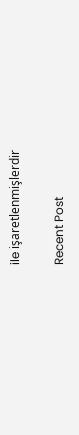ile işaretlenmişlerdir

Recent Post